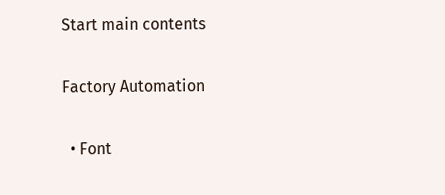Start main contents

Factory Automation

  • Font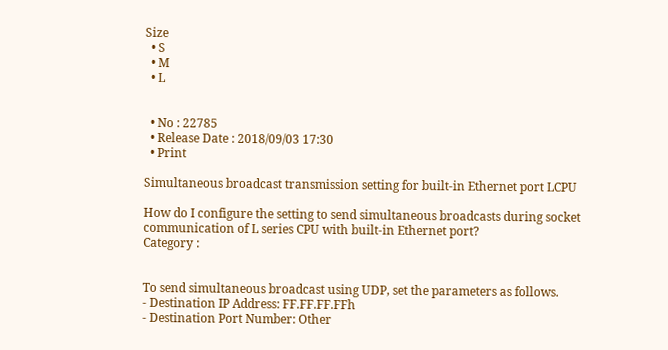Size
  • S
  • M
  • L


  • No : 22785
  • Release Date : 2018/09/03 17:30
  • Print

Simultaneous broadcast transmission setting for built-in Ethernet port LCPU

How do I configure the setting to send simultaneous broadcasts during socket communication of L series CPU with built-in Ethernet port?
Category :


To send simultaneous broadcast using UDP, set the parameters as follows.
- Destination IP Address: FF.FF.FF.FFh
- Destination Port Number: Other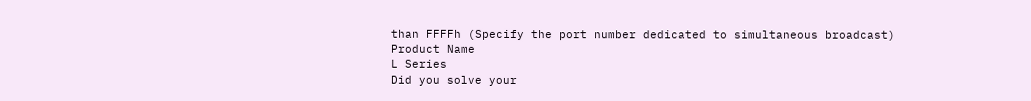than FFFFh (Specify the port number dedicated to simultaneous broadcast)
Product Name
L Series
Did you solve your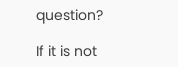question?

If it is not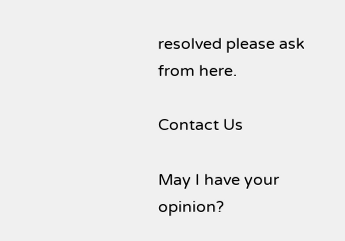resolved please ask from here.

Contact Us

May I have your opinion?